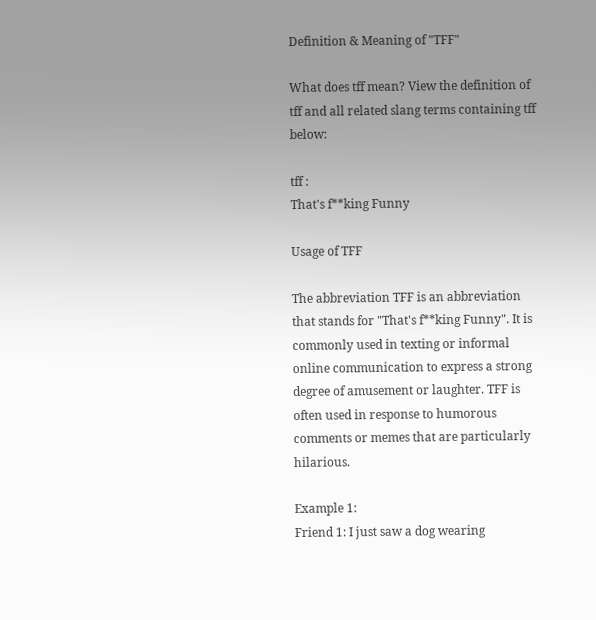Definition & Meaning of "TFF"

What does tff mean? View the definition of tff and all related slang terms containing tff below:

tff :
That's f**king Funny

Usage of TFF

The abbreviation TFF is an abbreviation that stands for "That's f**king Funny". It is commonly used in texting or informal online communication to express a strong degree of amusement or laughter. TFF is often used in response to humorous comments or memes that are particularly hilarious.

Example 1:
Friend 1: I just saw a dog wearing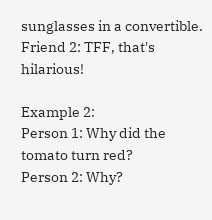sunglasses in a convertible.
Friend 2: TFF, that's hilarious!

Example 2:
Person 1: Why did the tomato turn red?
Person 2: Why?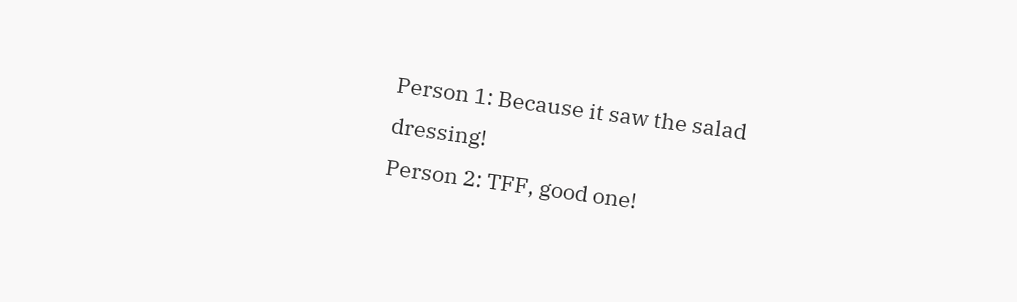Person 1: Because it saw the salad dressing!
Person 2: TFF, good one!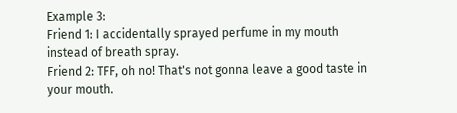Example 3:
Friend 1: I accidentally sprayed perfume in my mouth instead of breath spray.
Friend 2: TFF, oh no! That's not gonna leave a good taste in your mouth.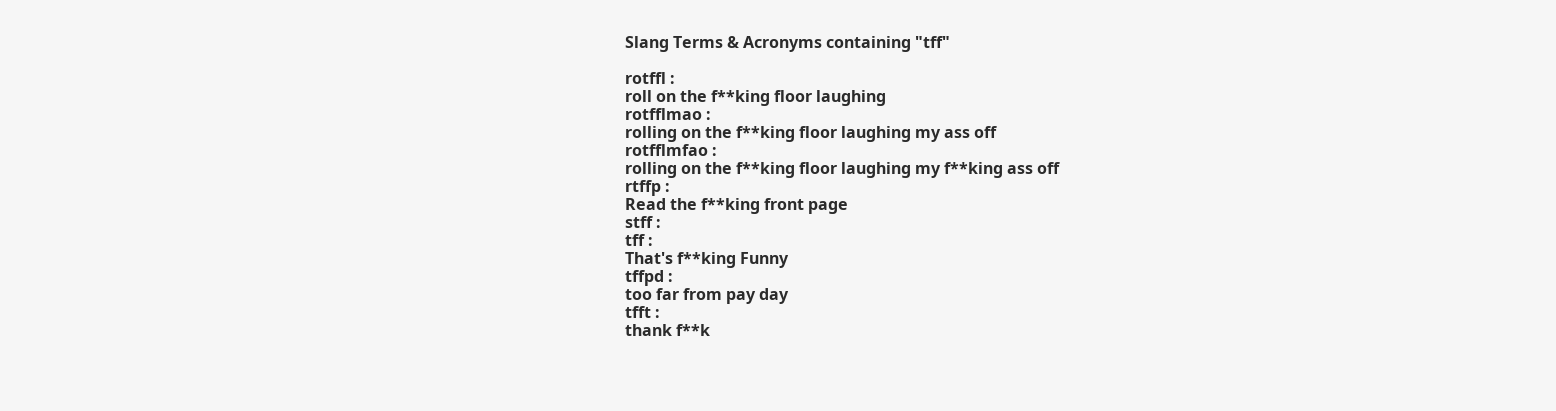Slang Terms & Acronyms containing "tff"

rotffl :
roll on the f**king floor laughing
rotfflmao :
rolling on the f**king floor laughing my ass off
rotfflmfao :
rolling on the f**king floor laughing my f**king ass off
rtffp :
Read the f**king front page
stff :
tff :
That's f**king Funny
tffpd :
too far from pay day
tfft :
thank f**k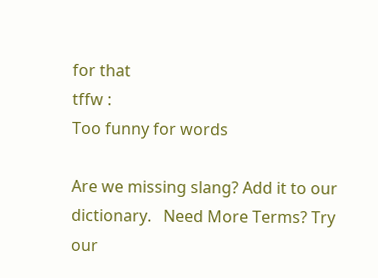for that
tffw :
Too funny for words

Are we missing slang? Add it to our dictionary.   Need More Terms? Try our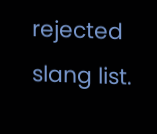rejected slang list.